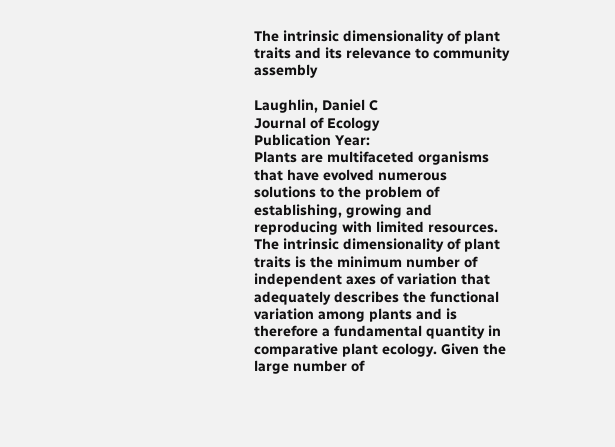The intrinsic dimensionality of plant traits and its relevance to community assembly

Laughlin, Daniel C
Journal of Ecology
Publication Year:
Plants are multifaceted organisms that have evolved numerous solutions to the problem of establishing, growing and reproducing with limited resources. The intrinsic dimensionality of plant traits is the minimum number of independent axes of variation that adequately describes the functional variation among plants and is therefore a fundamental quantity in comparative plant ecology. Given the large number of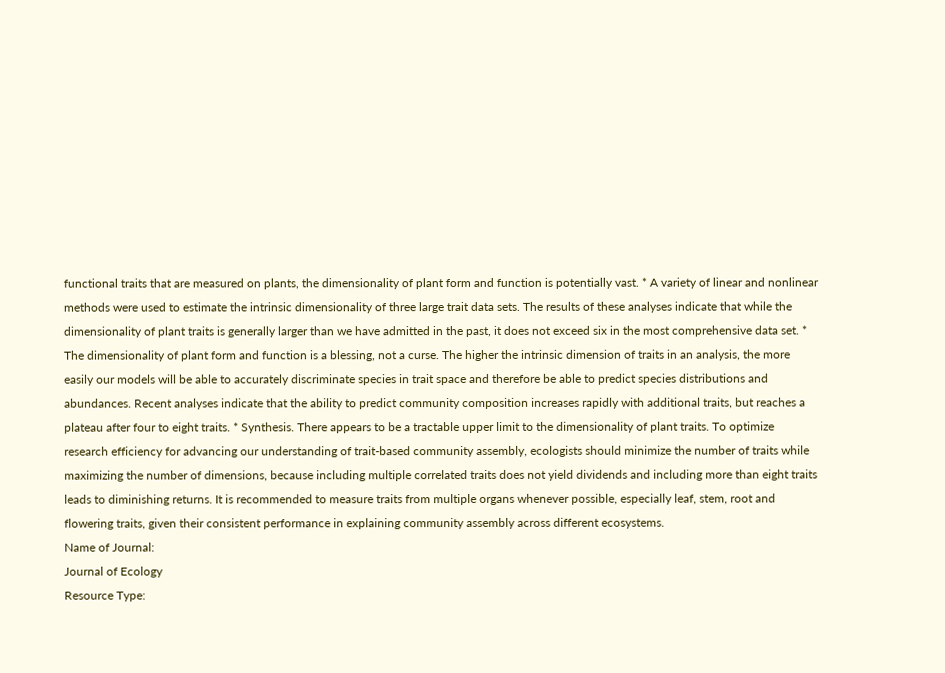functional traits that are measured on plants, the dimensionality of plant form and function is potentially vast. * A variety of linear and nonlinear methods were used to estimate the intrinsic dimensionality of three large trait data sets. The results of these analyses indicate that while the dimensionality of plant traits is generally larger than we have admitted in the past, it does not exceed six in the most comprehensive data set. * The dimensionality of plant form and function is a blessing, not a curse. The higher the intrinsic dimension of traits in an analysis, the more easily our models will be able to accurately discriminate species in trait space and therefore be able to predict species distributions and abundances. Recent analyses indicate that the ability to predict community composition increases rapidly with additional traits, but reaches a plateau after four to eight traits. * Synthesis. There appears to be a tractable upper limit to the dimensionality of plant traits. To optimize research efficiency for advancing our understanding of trait-based community assembly, ecologists should minimize the number of traits while maximizing the number of dimensions, because including multiple correlated traits does not yield dividends and including more than eight traits leads to diminishing returns. It is recommended to measure traits from multiple organs whenever possible, especially leaf, stem, root and flowering traits, given their consistent performance in explaining community assembly across different ecosystems.
Name of Journal:
Journal of Ecology
Resource Type: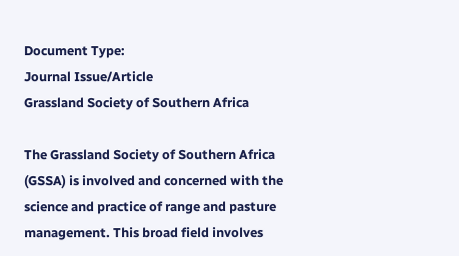Document Type:
Journal Issue/Article
Grassland Society of Southern Africa

The Grassland Society of Southern Africa (GSSA) is involved and concerned with the science and practice of range and pasture management. This broad field involves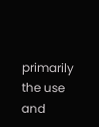primarily the use and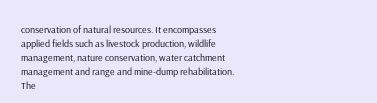conservation of natural resources. It encompasses applied fields such as livestock production, wildlife management, nature conservation, water catchment management and range and mine-dump rehabilitation. The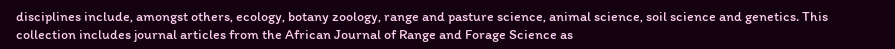disciplines include, amongst others, ecology, botany zoology, range and pasture science, animal science, soil science and genetics. This collection includes journal articles from the African Journal of Range and Forage Science as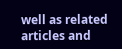well as related articles and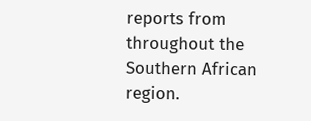reports from throughout the Southern African region.